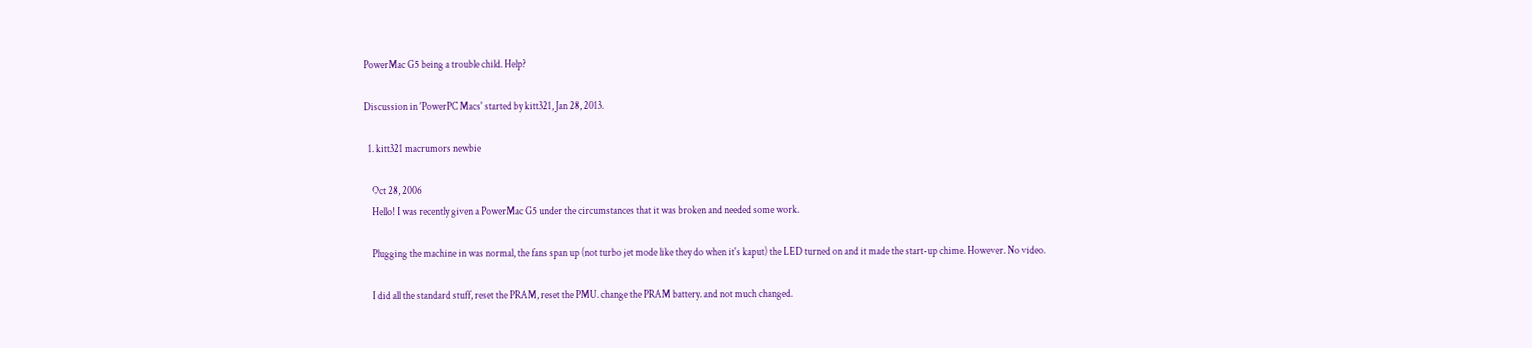PowerMac G5 being a trouble child. Help?

Discussion in 'PowerPC Macs' started by kitt321, Jan 28, 2013.

  1. kitt321 macrumors newbie

    Oct 28, 2006
    Hello! I was recently given a PowerMac G5 under the circumstances that it was broken and needed some work.

    Plugging the machine in was normal, the fans span up (not turbo jet mode like they do when it's kaput) the LED turned on and it made the start-up chime. However. No video.

    I did all the standard stuff, reset the PRAM, reset the PMU. change the PRAM battery. and not much changed.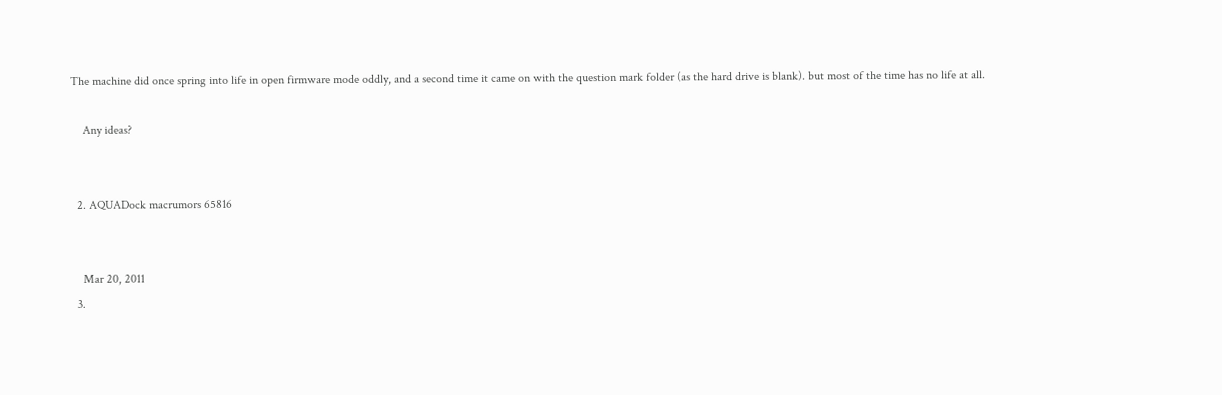The machine did once spring into life in open firmware mode oddly, and a second time it came on with the question mark folder (as the hard drive is blank). but most of the time has no life at all.

    Any ideas?


  2. AQUADock macrumors 65816


    Mar 20, 2011
  3.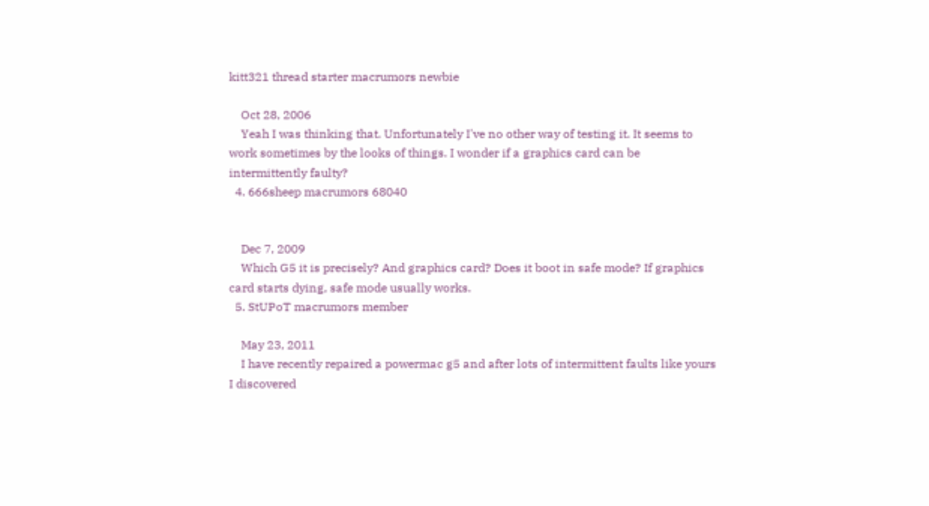kitt321 thread starter macrumors newbie

    Oct 28, 2006
    Yeah I was thinking that. Unfortunately I've no other way of testing it. It seems to work sometimes by the looks of things. I wonder if a graphics card can be intermittently faulty?
  4. 666sheep macrumors 68040


    Dec 7, 2009
    Which G5 it is precisely? And graphics card? Does it boot in safe mode? If graphics card starts dying, safe mode usually works.
  5. StUPoT macrumors member

    May 23, 2011
    I have recently repaired a powermac g5 and after lots of intermittent faults like yours I discovered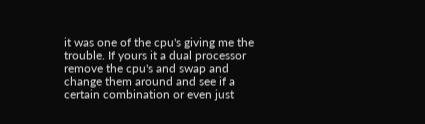it was one of the cpu's giving me the trouble. If yours it a dual processor remove the cpu's and swap and change them around and see if a certain combination or even just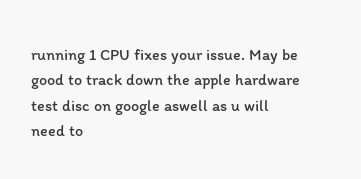running 1 CPU fixes your issue. May be good to track down the apple hardware test disc on google aswell as u will need to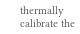thermally calibrate the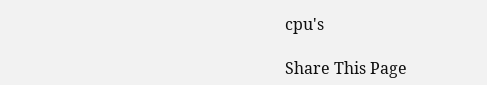cpu's

Share This Page